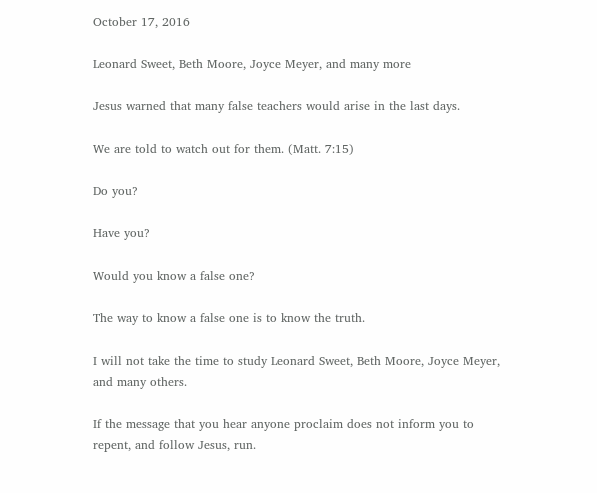October 17, 2016

Leonard Sweet, Beth Moore, Joyce Meyer, and many more

Jesus warned that many false teachers would arise in the last days.

We are told to watch out for them. (Matt. 7:15)

Do you?

Have you?

Would you know a false one?

The way to know a false one is to know the truth.

I will not take the time to study Leonard Sweet, Beth Moore, Joyce Meyer, and many others.

If the message that you hear anyone proclaim does not inform you to repent, and follow Jesus, run.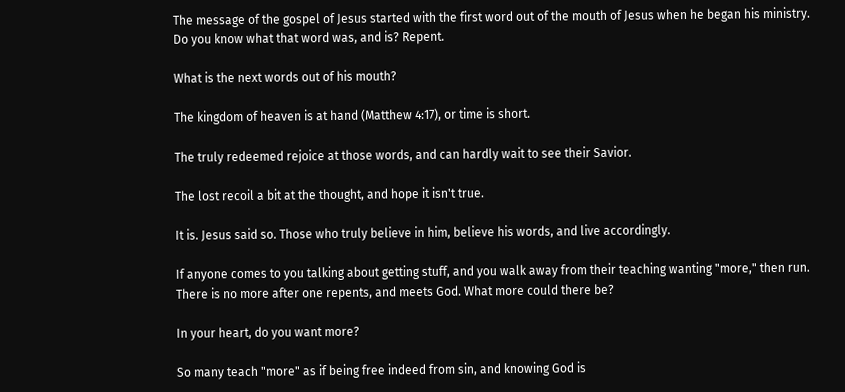The message of the gospel of Jesus started with the first word out of the mouth of Jesus when he began his ministry. Do you know what that word was, and is? Repent.

What is the next words out of his mouth?

The kingdom of heaven is at hand (Matthew 4:17), or time is short.

The truly redeemed rejoice at those words, and can hardly wait to see their Savior.

The lost recoil a bit at the thought, and hope it isn't true.

It is. Jesus said so. Those who truly believe in him, believe his words, and live accordingly.

If anyone comes to you talking about getting stuff, and you walk away from their teaching wanting "more," then run. There is no more after one repents, and meets God. What more could there be?

In your heart, do you want more?

So many teach "more" as if being free indeed from sin, and knowing God is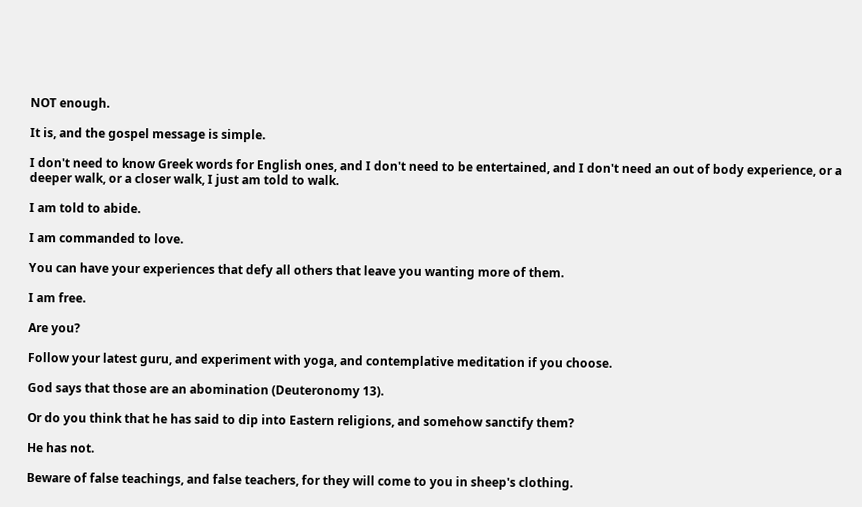NOT enough.

It is, and the gospel message is simple.

I don't need to know Greek words for English ones, and I don't need to be entertained, and I don't need an out of body experience, or a deeper walk, or a closer walk, I just am told to walk.

I am told to abide.

I am commanded to love.

You can have your experiences that defy all others that leave you wanting more of them.

I am free.

Are you?

Follow your latest guru, and experiment with yoga, and contemplative meditation if you choose.

God says that those are an abomination (Deuteronomy 13).

Or do you think that he has said to dip into Eastern religions, and somehow sanctify them?

He has not.

Beware of false teachings, and false teachers, for they will come to you in sheep's clothing.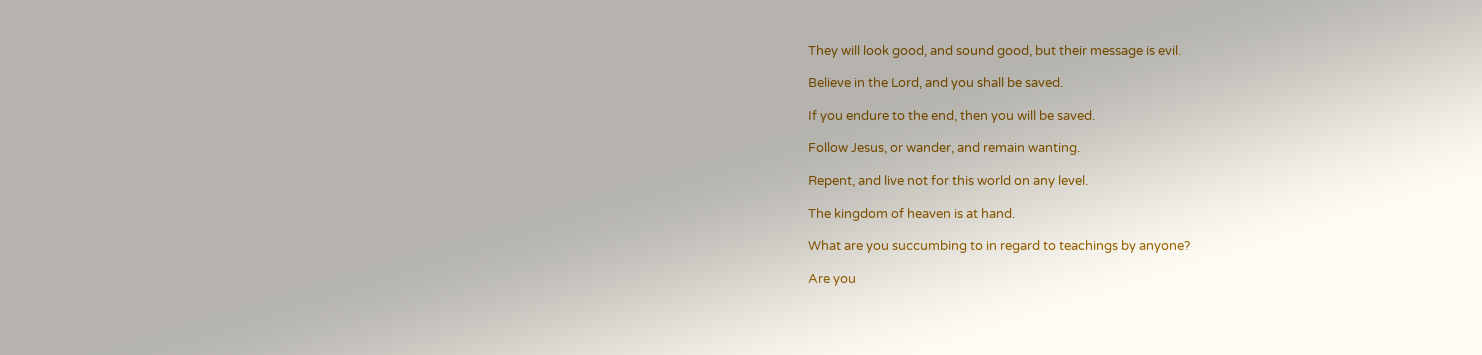They will look good, and sound good, but their message is evil.

Believe in the Lord, and you shall be saved.

If you endure to the end, then you will be saved.

Follow Jesus, or wander, and remain wanting.

Repent, and live not for this world on any level.

The kingdom of heaven is at hand.

What are you succumbing to in regard to teachings by anyone?

Are you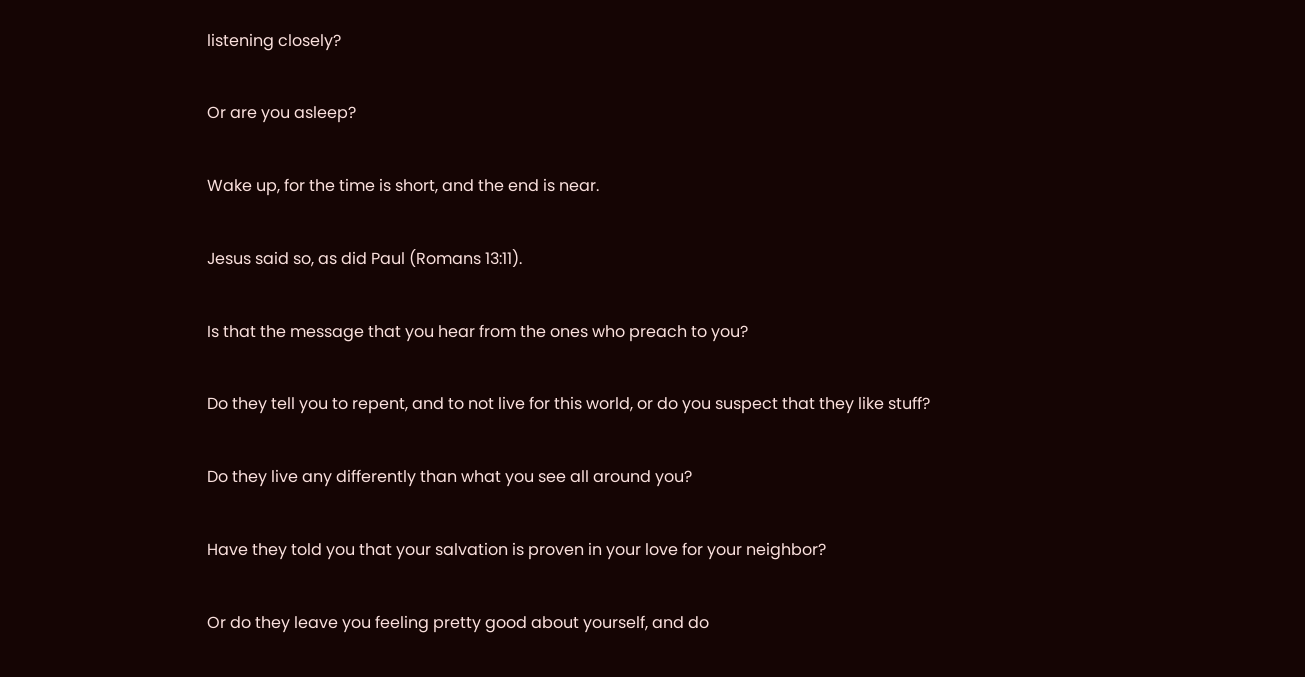listening closely?

Or are you asleep?

Wake up, for the time is short, and the end is near.

Jesus said so, as did Paul (Romans 13:11).

Is that the message that you hear from the ones who preach to you?

Do they tell you to repent, and to not live for this world, or do you suspect that they like stuff?

Do they live any differently than what you see all around you?

Have they told you that your salvation is proven in your love for your neighbor?

Or do they leave you feeling pretty good about yourself, and do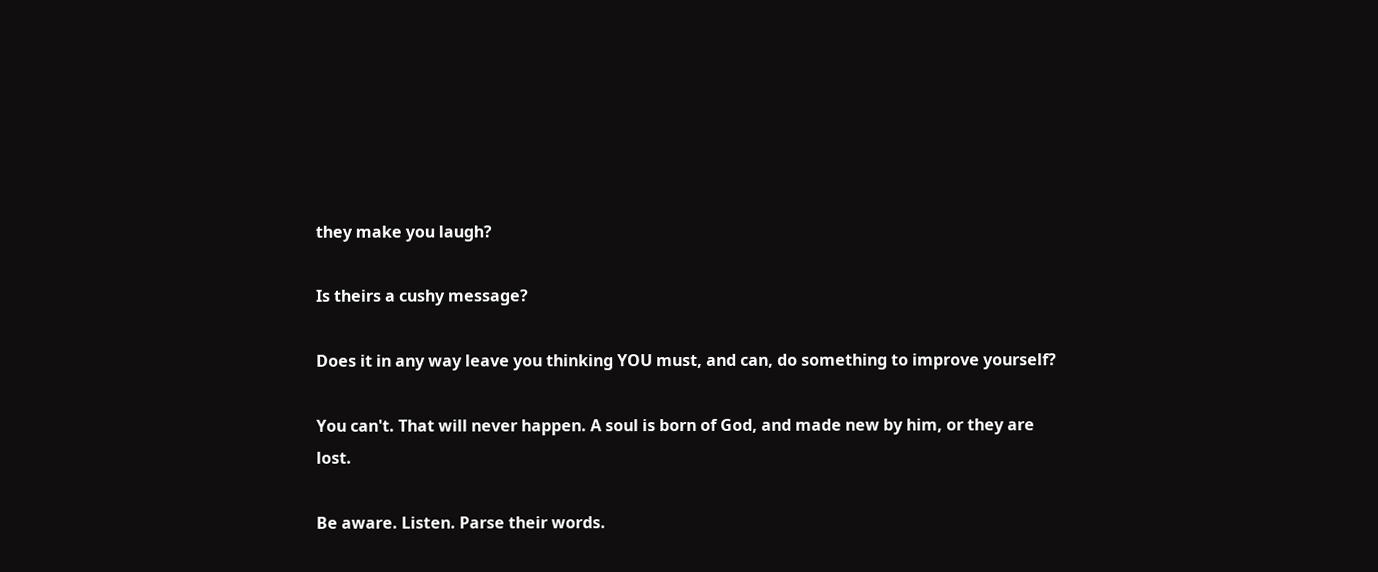they make you laugh?

Is theirs a cushy message?

Does it in any way leave you thinking YOU must, and can, do something to improve yourself?

You can't. That will never happen. A soul is born of God, and made new by him, or they are lost.

Be aware. Listen. Parse their words.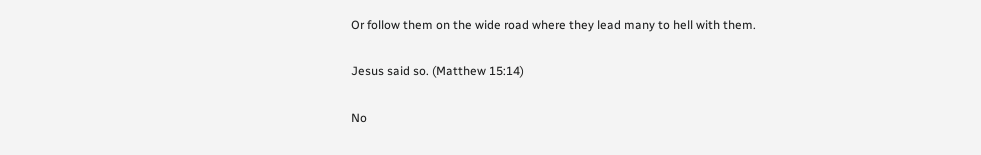Or follow them on the wide road where they lead many to hell with them.

Jesus said so. (Matthew 15:14)

No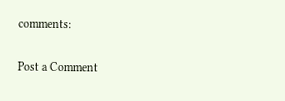comments:

Post a Comment